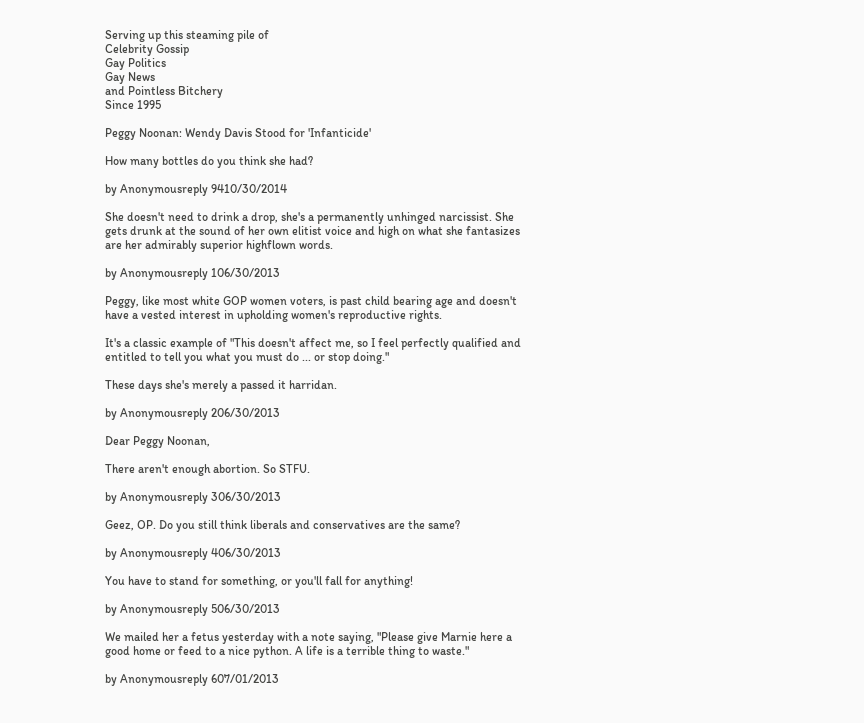Serving up this steaming pile of
Celebrity Gossip
Gay Politics
Gay News
and Pointless Bitchery
Since 1995

Peggy Noonan: Wendy Davis Stood for 'Infanticide'

How many bottles do you think she had?

by Anonymousreply 9410/30/2014

She doesn't need to drink a drop, she's a permanently unhinged narcissist. She gets drunk at the sound of her own elitist voice and high on what she fantasizes are her admirably superior highflown words.

by Anonymousreply 106/30/2013

Peggy, like most white GOP women voters, is past child bearing age and doesn't have a vested interest in upholding women's reproductive rights.

It's a classic example of "This doesn't affect me, so I feel perfectly qualified and entitled to tell you what you must do ... or stop doing."

These days she's merely a passed it harridan.

by Anonymousreply 206/30/2013

Dear Peggy Noonan,

There aren't enough abortion. So STFU.

by Anonymousreply 306/30/2013

Geez, OP. Do you still think liberals and conservatives are the same?

by Anonymousreply 406/30/2013

You have to stand for something, or you'll fall for anything!

by Anonymousreply 506/30/2013

We mailed her a fetus yesterday with a note saying, "Please give Marnie here a good home or feed to a nice python. A life is a terrible thing to waste."

by Anonymousreply 607/01/2013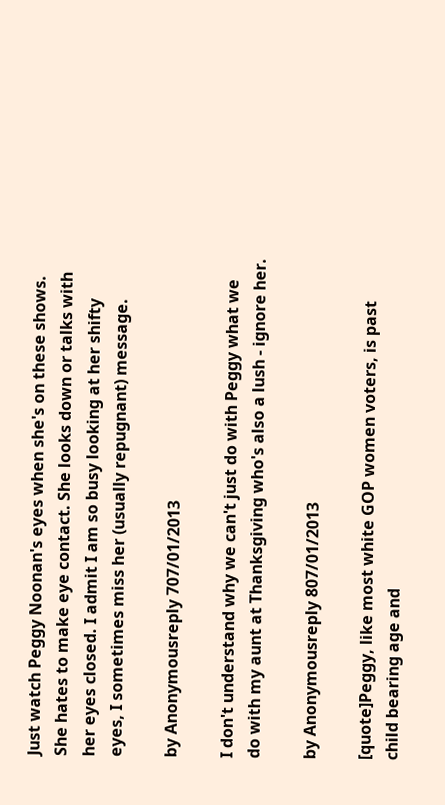Just watch Peggy Noonan's eyes when she's on these shows. She hates to make eye contact. She looks down or talks with her eyes closed. I admit I am so busy looking at her shifty eyes, I sometimes miss her (usually repugnant) message.

by Anonymousreply 707/01/2013

I don't understand why we can't just do with Peggy what we do with my aunt at Thanksgiving who's also a lush - ignore her.

by Anonymousreply 807/01/2013

[quote]Peggy, like most white GOP women voters, is past child bearing age and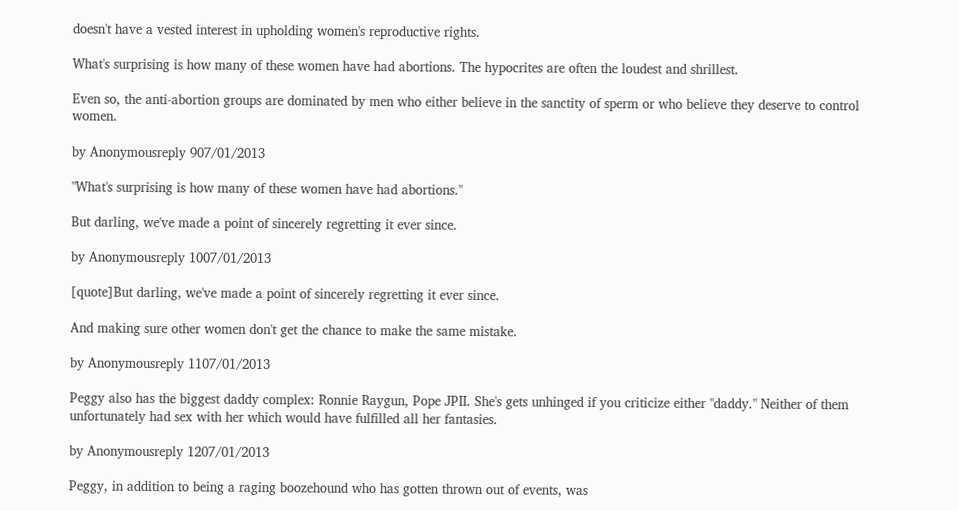doesn't have a vested interest in upholding women's reproductive rights.

What's surprising is how many of these women have had abortions. The hypocrites are often the loudest and shrillest.

Even so, the anti-abortion groups are dominated by men who either believe in the sanctity of sperm or who believe they deserve to control women.

by Anonymousreply 907/01/2013

"What's surprising is how many of these women have had abortions."

But darling, we've made a point of sincerely regretting it ever since.

by Anonymousreply 1007/01/2013

[quote]But darling, we've made a point of sincerely regretting it ever since.

And making sure other women don't get the chance to make the same mistake.

by Anonymousreply 1107/01/2013

Peggy also has the biggest daddy complex: Ronnie Raygun, Pope JPII. She's gets unhinged if you criticize either "daddy." Neither of them unfortunately had sex with her which would have fulfilled all her fantasies.

by Anonymousreply 1207/01/2013

Peggy, in addition to being a raging boozehound who has gotten thrown out of events, was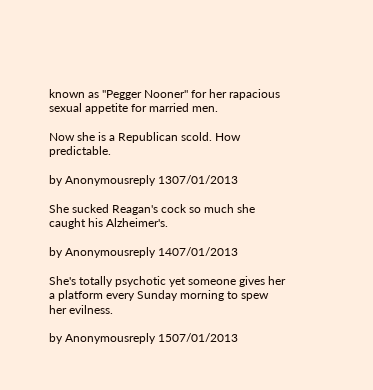known as "Pegger Nooner" for her rapacious sexual appetite for married men.

Now she is a Republican scold. How predictable.

by Anonymousreply 1307/01/2013

She sucked Reagan's cock so much she caught his Alzheimer's.

by Anonymousreply 1407/01/2013

She's totally psychotic yet someone gives her a platform every Sunday morning to spew her evilness.

by Anonymousreply 1507/01/2013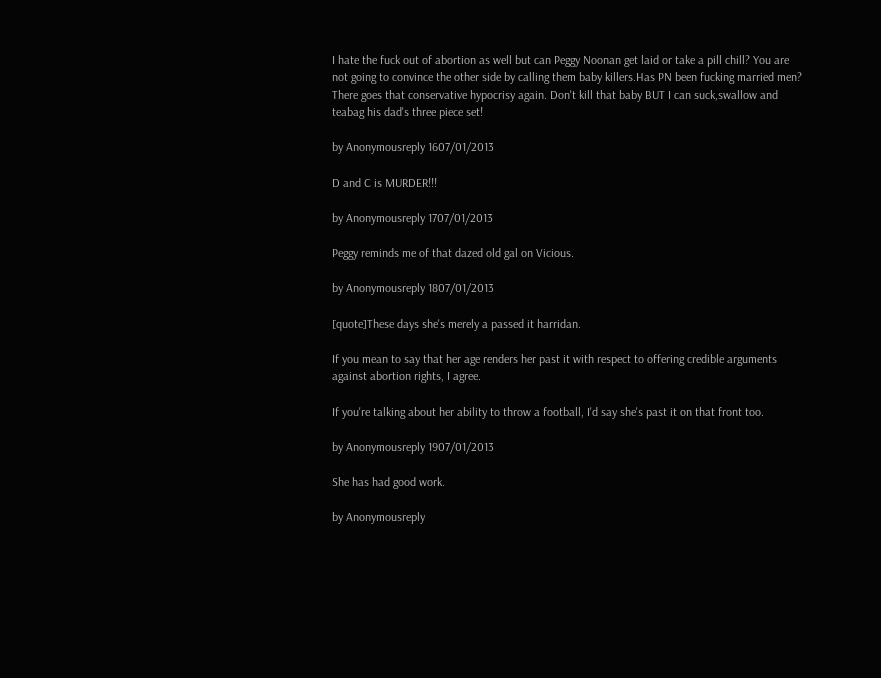I hate the fuck out of abortion as well but can Peggy Noonan get laid or take a pill chill? You are not going to convince the other side by calling them baby killers.Has PN been fucking married men? There goes that conservative hypocrisy again. Don't kill that baby BUT I can suck,swallow and teabag his dad's three piece set!

by Anonymousreply 1607/01/2013

D and C is MURDER!!!

by Anonymousreply 1707/01/2013

Peggy reminds me of that dazed old gal on Vicious.

by Anonymousreply 1807/01/2013

[quote]These days she's merely a passed it harridan.

If you mean to say that her age renders her past it with respect to offering credible arguments against abortion rights, I agree.

If you're talking about her ability to throw a football, I'd say she's past it on that front too.

by Anonymousreply 1907/01/2013

She has had good work.

by Anonymousreply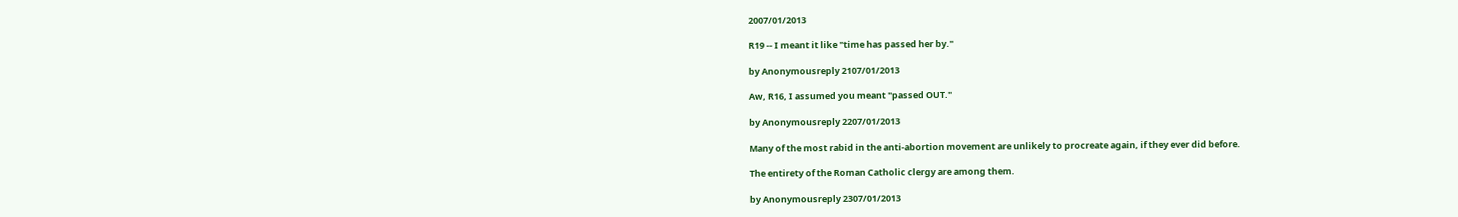2007/01/2013

R19 -- I meant it like "time has passed her by."

by Anonymousreply 2107/01/2013

Aw, R16, I assumed you meant "passed OUT."

by Anonymousreply 2207/01/2013

Many of the most rabid in the anti-abortion movement are unlikely to procreate again, if they ever did before.

The entirety of the Roman Catholic clergy are among them.

by Anonymousreply 2307/01/2013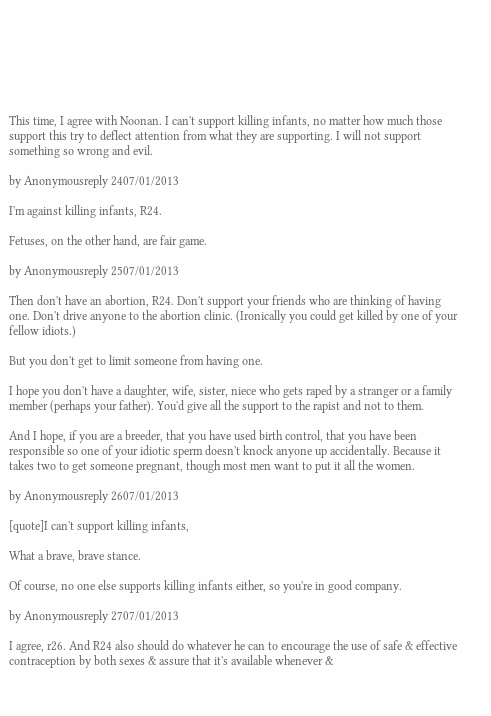This time, I agree with Noonan. I can't support killing infants, no matter how much those support this try to deflect attention from what they are supporting. I will not support something so wrong and evil.

by Anonymousreply 2407/01/2013

I'm against killing infants, R24.

Fetuses, on the other hand, are fair game.

by Anonymousreply 2507/01/2013

Then don't have an abortion, R24. Don't support your friends who are thinking of having one. Don't drive anyone to the abortion clinic. (Ironically you could get killed by one of your fellow idiots.)

But you don't get to limit someone from having one.

I hope you don't have a daughter, wife, sister, niece who gets raped by a stranger or a family member (perhaps your father). You'd give all the support to the rapist and not to them.

And I hope, if you are a breeder, that you have used birth control, that you have been responsible so one of your idiotic sperm doesn't knock anyone up accidentally. Because it takes two to get someone pregnant, though most men want to put it all the women.

by Anonymousreply 2607/01/2013

[quote]I can't support killing infants,

What a brave, brave stance.

Of course, no one else supports killing infants either, so you're in good company.

by Anonymousreply 2707/01/2013

I agree, r26. And R24 also should do whatever he can to encourage the use of safe & effective contraception by both sexes & assure that it's available whenever &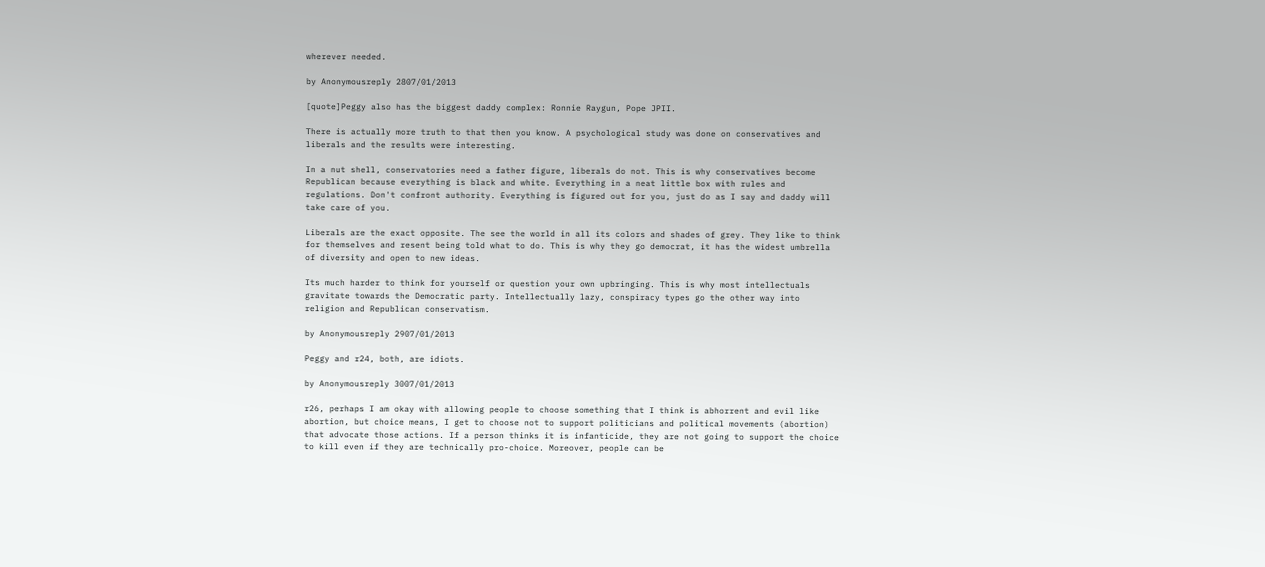wherever needed.

by Anonymousreply 2807/01/2013

[quote]Peggy also has the biggest daddy complex: Ronnie Raygun, Pope JPII.

There is actually more truth to that then you know. A psychological study was done on conservatives and liberals and the results were interesting.

In a nut shell, conservatories need a father figure, liberals do not. This is why conservatives become Republican because everything is black and white. Everything in a neat little box with rules and regulations. Don't confront authority. Everything is figured out for you, just do as I say and daddy will take care of you.

Liberals are the exact opposite. The see the world in all its colors and shades of grey. They like to think for themselves and resent being told what to do. This is why they go democrat, it has the widest umbrella of diversity and open to new ideas.

Its much harder to think for yourself or question your own upbringing. This is why most intellectuals gravitate towards the Democratic party. Intellectually lazy, conspiracy types go the other way into religion and Republican conservatism.

by Anonymousreply 2907/01/2013

Peggy and r24, both, are idiots.

by Anonymousreply 3007/01/2013

r26, perhaps I am okay with allowing people to choose something that I think is abhorrent and evil like abortion, but choice means, I get to choose not to support politicians and political movements (abortion) that advocate those actions. If a person thinks it is infanticide, they are not going to support the choice to kill even if they are technically pro-choice. Moreover, people can be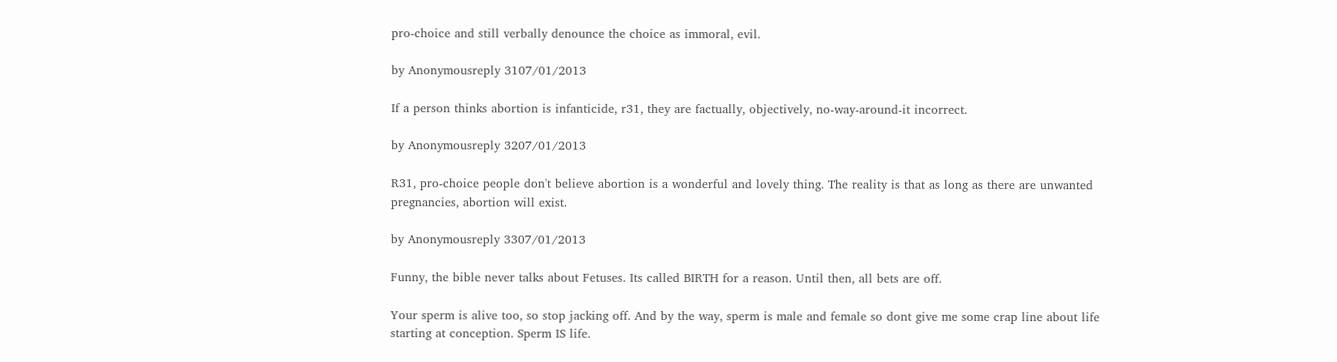pro-choice and still verbally denounce the choice as immoral, evil.

by Anonymousreply 3107/01/2013

If a person thinks abortion is infanticide, r31, they are factually, objectively, no-way-around-it incorrect.

by Anonymousreply 3207/01/2013

R31, pro-choice people don't believe abortion is a wonderful and lovely thing. The reality is that as long as there are unwanted pregnancies, abortion will exist.

by Anonymousreply 3307/01/2013

Funny, the bible never talks about Fetuses. Its called BIRTH for a reason. Until then, all bets are off.

Your sperm is alive too, so stop jacking off. And by the way, sperm is male and female so dont give me some crap line about life starting at conception. Sperm IS life.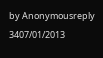by Anonymousreply 3407/01/2013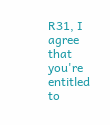R31, I agree that you're entitled to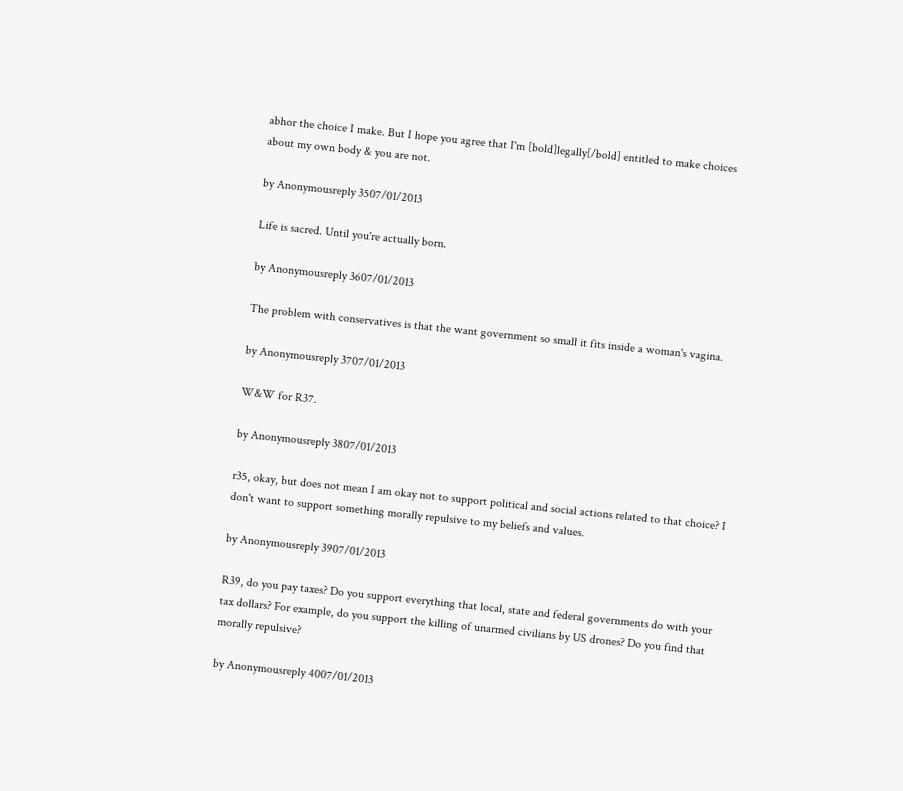abhor the choice I make. But I hope you agree that I'm [bold]legally[/bold] entitled to make choices about my own body & you are not.

by Anonymousreply 3507/01/2013

Life is sacred. Until you're actually born.

by Anonymousreply 3607/01/2013

The problem with conservatives is that the want government so small it fits inside a woman's vagina.

by Anonymousreply 3707/01/2013

W&W for R37.

by Anonymousreply 3807/01/2013

r35, okay, but does not mean I am okay not to support political and social actions related to that choice? I don't want to support something morally repulsive to my beliefs and values.

by Anonymousreply 3907/01/2013

R39, do you pay taxes? Do you support everything that local, state and federal governments do with your tax dollars? For example, do you support the killing of unarmed civilians by US drones? Do you find that morally repulsive?

by Anonymousreply 4007/01/2013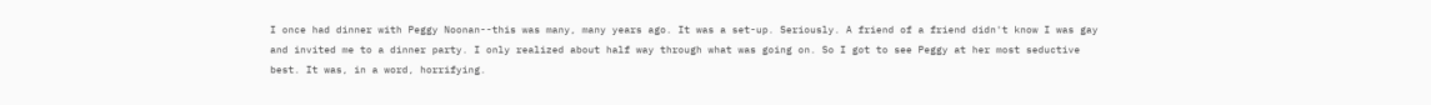I once had dinner with Peggy Noonan--this was many, many years ago. It was a set-up. Seriously. A friend of a friend didn't know I was gay and invited me to a dinner party. I only realized about half way through what was going on. So I got to see Peggy at her most seductive best. It was, in a word, horrifying.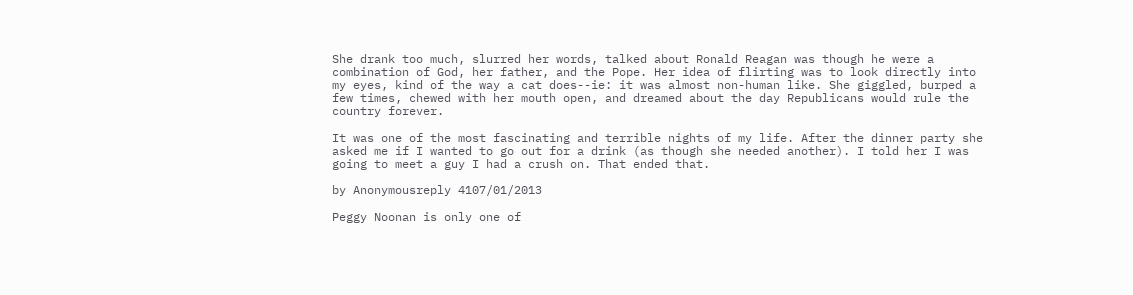She drank too much, slurred her words, talked about Ronald Reagan was though he were a combination of God, her father, and the Pope. Her idea of flirting was to look directly into my eyes, kind of the way a cat does--ie: it was almost non-human like. She giggled, burped a few times, chewed with her mouth open, and dreamed about the day Republicans would rule the country forever.

It was one of the most fascinating and terrible nights of my life. After the dinner party she asked me if I wanted to go out for a drink (as though she needed another). I told her I was going to meet a guy I had a crush on. That ended that.

by Anonymousreply 4107/01/2013

Peggy Noonan is only one of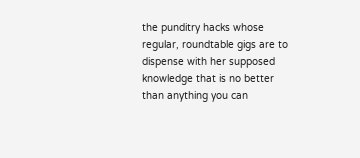the punditry hacks whose regular, roundtable gigs are to dispense with her supposed knowledge that is no better than anything you can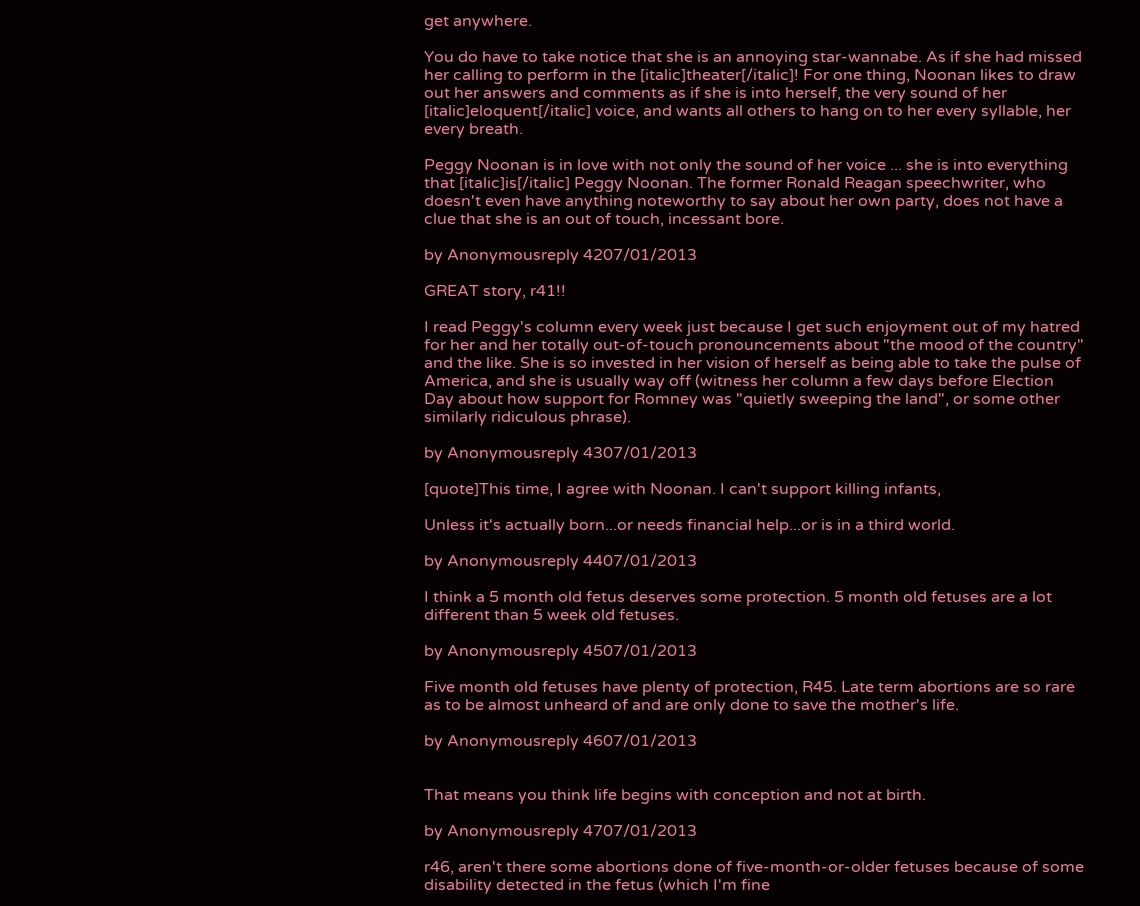get anywhere.

You do have to take notice that she is an annoying star-wannabe. As if she had missed her calling to perform in the [italic]theater[/italic]! For one thing, Noonan likes to draw out her answers and comments as if she is into herself, the very sound of her [italic]eloquent[/italic] voice, and wants all others to hang on to her every syllable, her every breath.

Peggy Noonan is in love with not only the sound of her voice ... she is into everything that [italic]is[/italic] Peggy Noonan. The former Ronald Reagan speechwriter, who doesn't even have anything noteworthy to say about her own party, does not have a clue that she is an out of touch, incessant bore.

by Anonymousreply 4207/01/2013

GREAT story, r41!!

I read Peggy's column every week just because I get such enjoyment out of my hatred for her and her totally out-of-touch pronouncements about "the mood of the country" and the like. She is so invested in her vision of herself as being able to take the pulse of America, and she is usually way off (witness her column a few days before Election Day about how support for Romney was "quietly sweeping the land", or some other similarly ridiculous phrase).

by Anonymousreply 4307/01/2013

[quote]This time, I agree with Noonan. I can't support killing infants,

Unless it's actually born...or needs financial help...or is in a third world.

by Anonymousreply 4407/01/2013

I think a 5 month old fetus deserves some protection. 5 month old fetuses are a lot different than 5 week old fetuses.

by Anonymousreply 4507/01/2013

Five month old fetuses have plenty of protection, R45. Late term abortions are so rare as to be almost unheard of and are only done to save the mother's life.

by Anonymousreply 4607/01/2013


That means you think life begins with conception and not at birth.

by Anonymousreply 4707/01/2013

r46, aren't there some abortions done of five-month-or-older fetuses because of some disability detected in the fetus (which I'm fine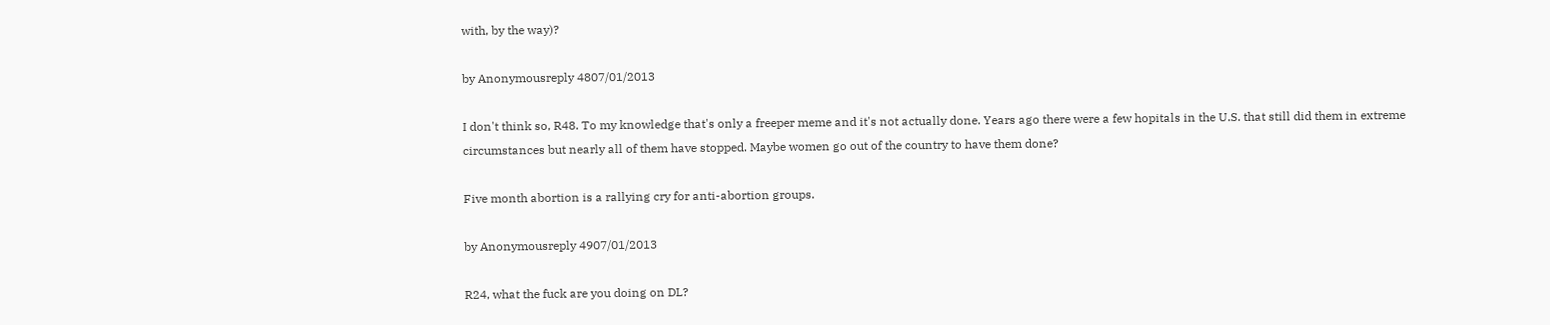with, by the way)?

by Anonymousreply 4807/01/2013

I don't think so, R48. To my knowledge that's only a freeper meme and it's not actually done. Years ago there were a few hopitals in the U.S. that still did them in extreme circumstances but nearly all of them have stopped. Maybe women go out of the country to have them done?

Five month abortion is a rallying cry for anti-abortion groups.

by Anonymousreply 4907/01/2013

R24, what the fuck are you doing on DL?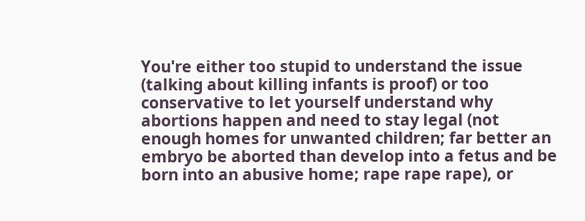You're either too stupid to understand the issue (talking about killing infants is proof) or too conservative to let yourself understand why abortions happen and need to stay legal (not enough homes for unwanted children; far better an embryo be aborted than develop into a fetus and be born into an abusive home; rape rape rape), or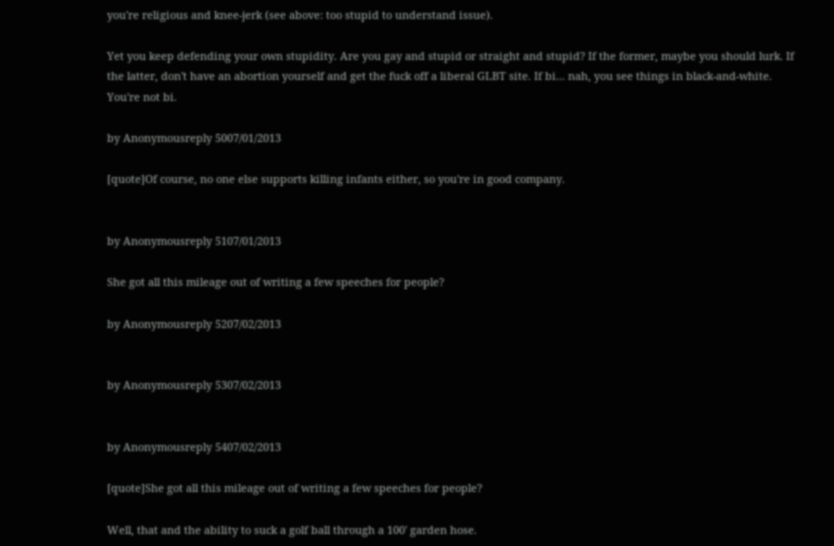you're religious and knee-jerk (see above: too stupid to understand issue).

Yet you keep defending your own stupidity. Are you gay and stupid or straight and stupid? If the former, maybe you should lurk. If the latter, don't have an abortion yourself and get the fuck off a liberal GLBT site. If bi... nah, you see things in black-and-white. You're not bi.

by Anonymousreply 5007/01/2013

[quote]Of course, no one else supports killing infants either, so you're in good company.


by Anonymousreply 5107/01/2013

She got all this mileage out of writing a few speeches for people?

by Anonymousreply 5207/02/2013


by Anonymousreply 5307/02/2013


by Anonymousreply 5407/02/2013

[quote]She got all this mileage out of writing a few speeches for people?

Well, that and the ability to suck a golf ball through a 100' garden hose.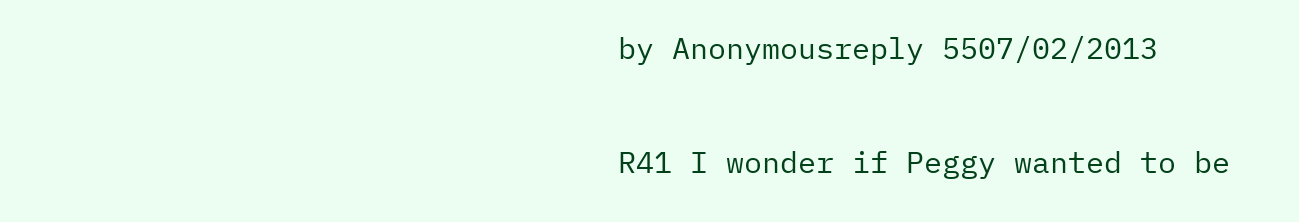by Anonymousreply 5507/02/2013

R41 I wonder if Peggy wanted to be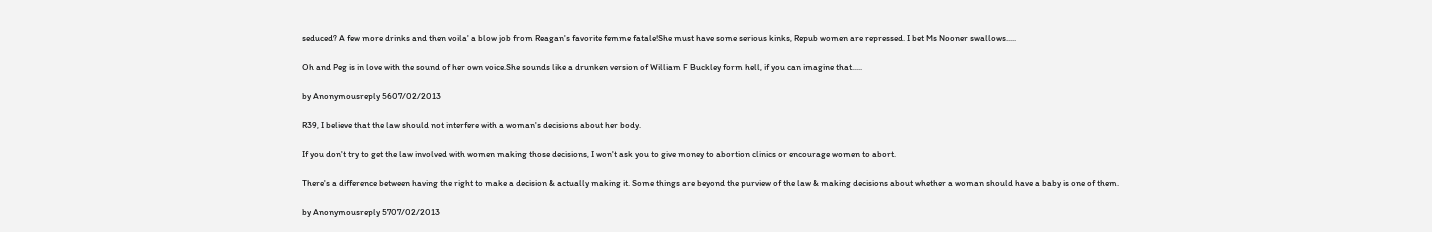seduced? A few more drinks and then voila' a blow job from Reagan's favorite femme fatale!She must have some serious kinks, Repub women are repressed. I bet Ms Nooner swallows.....

Oh and Peg is in love with the sound of her own voice.She sounds like a drunken version of William F Buckley form hell, if you can imagine that.....

by Anonymousreply 5607/02/2013

R39, I believe that the law should not interfere with a woman's decisions about her body.

If you don't try to get the law involved with women making those decisions, I won't ask you to give money to abortion clinics or encourage women to abort.

There's a difference between having the right to make a decision & actually making it. Some things are beyond the purview of the law & making decisions about whether a woman should have a baby is one of them.

by Anonymousreply 5707/02/2013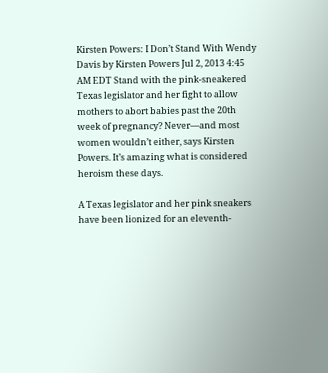Kirsten Powers: I Don’t Stand With Wendy Davis by Kirsten Powers Jul 2, 2013 4:45 AM EDT Stand with the pink-sneakered Texas legislator and her fight to allow mothers to abort babies past the 20th week of pregnancy? Never—and most women wouldn’t either, says Kirsten Powers. It’s amazing what is considered heroism these days.

A Texas legislator and her pink sneakers have been lionized for an eleventh-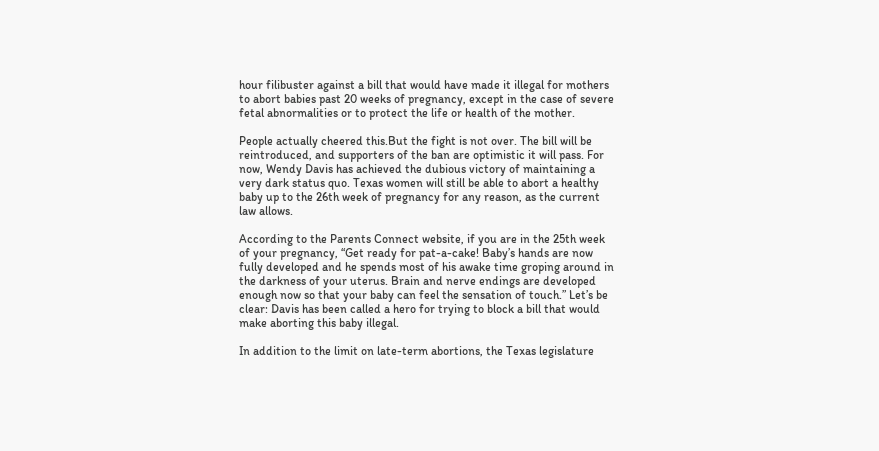hour filibuster against a bill that would have made it illegal for mothers to abort babies past 20 weeks of pregnancy, except in the case of severe fetal abnormalities or to protect the life or health of the mother.

People actually cheered this.But the fight is not over. The bill will be reintroduced, and supporters of the ban are optimistic it will pass. For now, Wendy Davis has achieved the dubious victory of maintaining a very dark status quo. Texas women will still be able to abort a healthy baby up to the 26th week of pregnancy for any reason, as the current law allows.

According to the Parents Connect website, if you are in the 25th week of your pregnancy, “Get ready for pat-a-cake! Baby’s hands are now fully developed and he spends most of his awake time groping around in the darkness of your uterus. Brain and nerve endings are developed enough now so that your baby can feel the sensation of touch.” Let’s be clear: Davis has been called a hero for trying to block a bill that would make aborting this baby illegal.

In addition to the limit on late-term abortions, the Texas legislature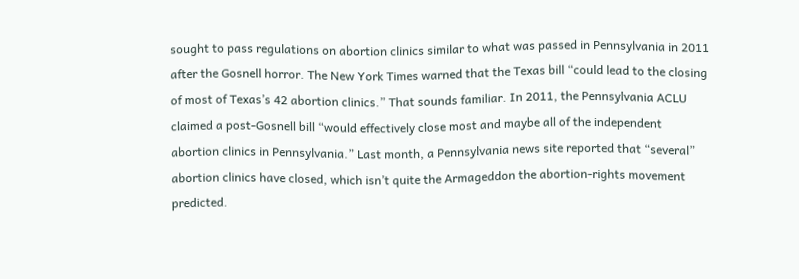sought to pass regulations on abortion clinics similar to what was passed in Pennsylvania in 2011 after the Gosnell horror. The New York Times warned that the Texas bill “could lead to the closing of most of Texas’s 42 abortion clinics.” That sounds familiar. In 2011, the Pennsylvania ACLU claimed a post-Gosnell bill “would effectively close most and maybe all of the independent abortion clinics in Pennsylvania.” Last month, a Pennsylvania news site reported that “several” abortion clinics have closed, which isn’t quite the Armageddon the abortion-rights movement predicted.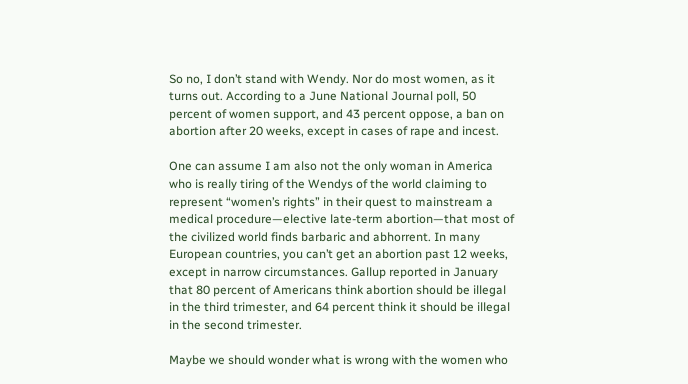So no, I don’t stand with Wendy. Nor do most women, as it turns out. According to a June National Journal poll, 50 percent of women support, and 43 percent oppose, a ban on abortion after 20 weeks, except in cases of rape and incest.

One can assume I am also not the only woman in America who is really tiring of the Wendys of the world claiming to represent “women’s rights” in their quest to mainstream a medical procedure—elective late-term abortion—that most of the civilized world finds barbaric and abhorrent. In many European countries, you can’t get an abortion past 12 weeks, except in narrow circumstances. Gallup reported in January that 80 percent of Americans think abortion should be illegal in the third trimester, and 64 percent think it should be illegal in the second trimester.

Maybe we should wonder what is wrong with the women who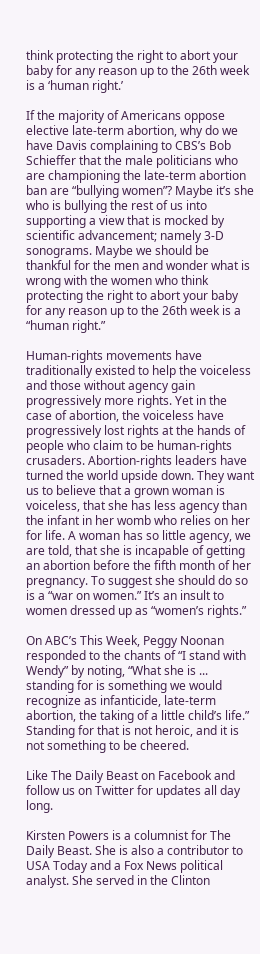think protecting the right to abort your baby for any reason up to the 26th week is a ‘human right.’

If the majority of Americans oppose elective late-term abortion, why do we have Davis complaining to CBS’s Bob Schieffer that the male politicians who are championing the late-term abortion ban are “bullying women”? Maybe it’s she who is bullying the rest of us into supporting a view that is mocked by scientific advancement; namely 3-D sonograms. Maybe we should be thankful for the men and wonder what is wrong with the women who think protecting the right to abort your baby for any reason up to the 26th week is a “human right.”

Human-rights movements have traditionally existed to help the voiceless and those without agency gain progressively more rights. Yet in the case of abortion, the voiceless have progressively lost rights at the hands of people who claim to be human-rights crusaders. Abortion-rights leaders have turned the world upside down. They want us to believe that a grown woman is voiceless, that she has less agency than the infant in her womb who relies on her for life. A woman has so little agency, we are told, that she is incapable of getting an abortion before the fifth month of her pregnancy. To suggest she should do so is a “war on women.” It’s an insult to women dressed up as “women’s rights.”

On ABC’s This Week, Peggy Noonan responded to the chants of “I stand with Wendy” by noting, “What she is ... standing for is something we would recognize as infanticide, late-term abortion, the taking of a little child’s life.” Standing for that is not heroic, and it is not something to be cheered.

Like The Daily Beast on Facebook and follow us on Twitter for updates all day long.

Kirsten Powers is a columnist for The Daily Beast. She is also a contributor to USA Today and a Fox News political analyst. She served in the Clinton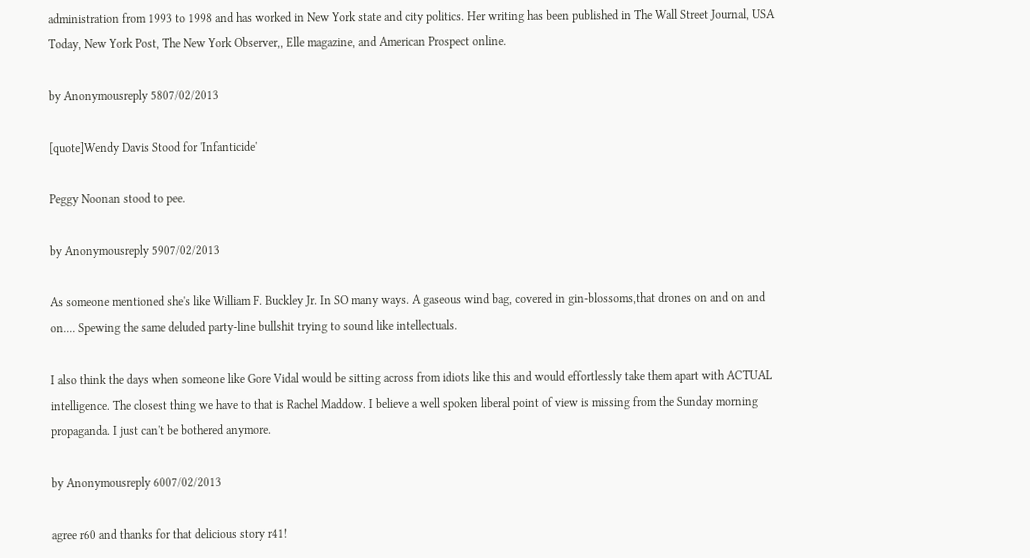administration from 1993 to 1998 and has worked in New York state and city politics. Her writing has been published in The Wall Street Journal, USA Today, New York Post, The New York Observer,, Elle magazine, and American Prospect online.

by Anonymousreply 5807/02/2013

[quote]Wendy Davis Stood for 'Infanticide'

Peggy Noonan stood to pee.

by Anonymousreply 5907/02/2013

As someone mentioned she's like William F. Buckley Jr. In SO many ways. A gaseous wind bag, covered in gin-blossoms,that drones on and on and on.... Spewing the same deluded party-line bullshit trying to sound like intellectuals.

I also think the days when someone like Gore Vidal would be sitting across from idiots like this and would effortlessly take them apart with ACTUAL intelligence. The closest thing we have to that is Rachel Maddow. I believe a well spoken liberal point of view is missing from the Sunday morning propaganda. I just can't be bothered anymore.

by Anonymousreply 6007/02/2013

agree r60 and thanks for that delicious story r41!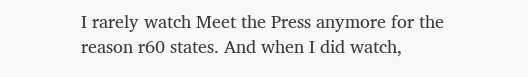I rarely watch Meet the Press anymore for the reason r60 states. And when I did watch,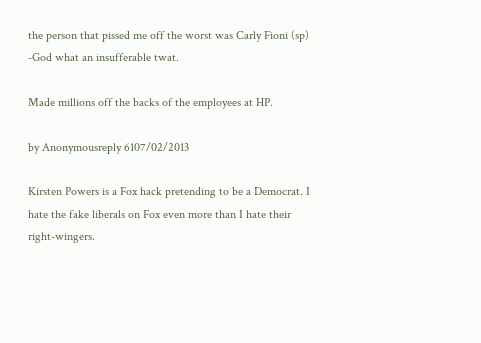the person that pissed me off the worst was Carly Fioni (sp) -God what an insufferable twat.

Made millions off the backs of the employees at HP.

by Anonymousreply 6107/02/2013

Kirsten Powers is a Fox hack pretending to be a Democrat. I hate the fake liberals on Fox even more than I hate their right-wingers.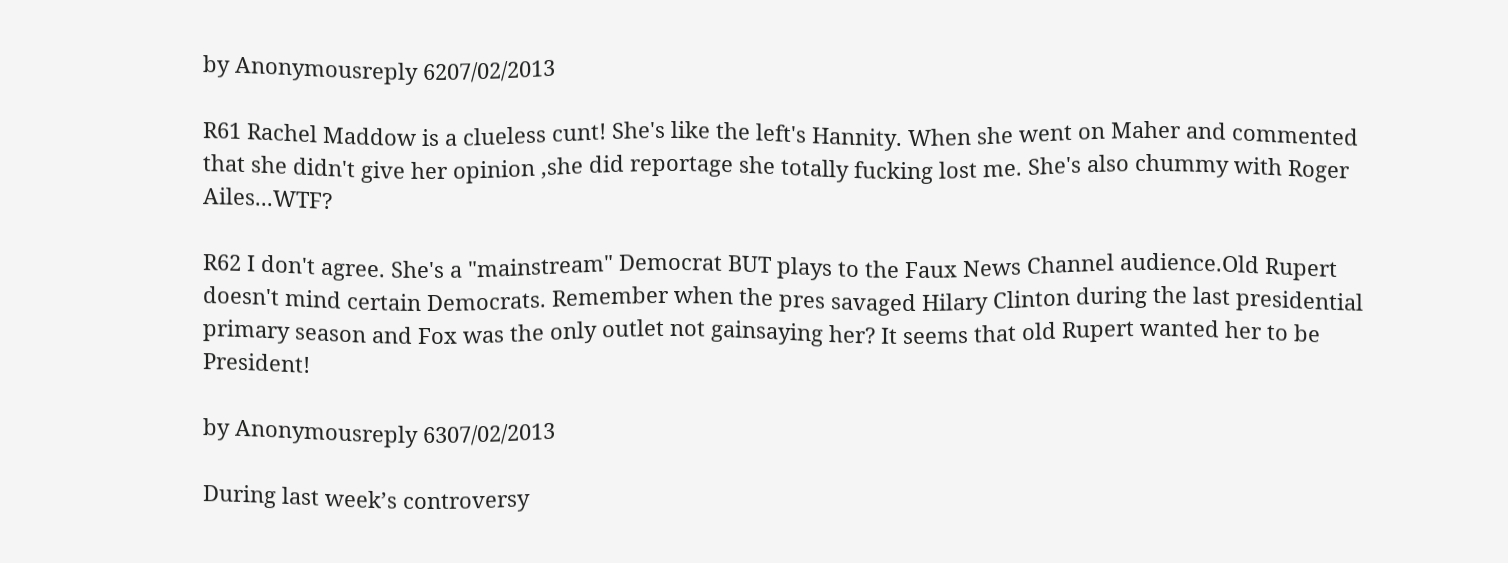by Anonymousreply 6207/02/2013

R61 Rachel Maddow is a clueless cunt! She's like the left's Hannity. When she went on Maher and commented that she didn't give her opinion ,she did reportage she totally fucking lost me. She's also chummy with Roger Ailes...WTF?

R62 I don't agree. She's a "mainstream" Democrat BUT plays to the Faux News Channel audience.Old Rupert doesn't mind certain Democrats. Remember when the pres savaged Hilary Clinton during the last presidential primary season and Fox was the only outlet not gainsaying her? It seems that old Rupert wanted her to be President!

by Anonymousreply 6307/02/2013

During last week’s controversy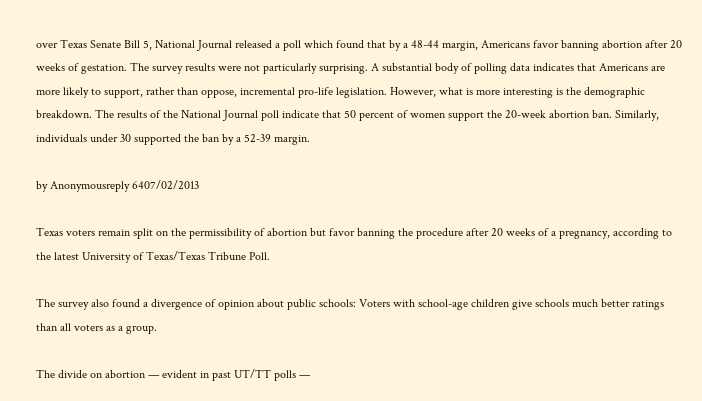over Texas Senate Bill 5, National Journal released a poll which found that by a 48-44 margin, Americans favor banning abortion after 20 weeks of gestation. The survey results were not particularly surprising. A substantial body of polling data indicates that Americans are more likely to support, rather than oppose, incremental pro-life legislation. However, what is more interesting is the demographic breakdown. The results of the National Journal poll indicate that 50 percent of women support the 20-week abortion ban. Similarly, individuals under 30 supported the ban by a 52-39 margin.

by Anonymousreply 6407/02/2013

Texas voters remain split on the permissibility of abortion but favor banning the procedure after 20 weeks of a pregnancy, according to the latest University of Texas/Texas Tribune Poll.

The survey also found a divergence of opinion about public schools: Voters with school-age children give schools much better ratings than all voters as a group.

The divide on abortion — evident in past UT/TT polls —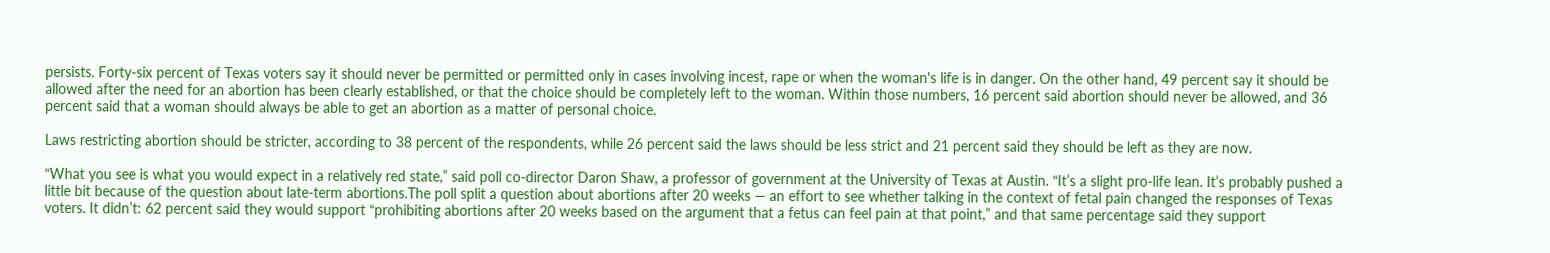persists. Forty-six percent of Texas voters say it should never be permitted or permitted only in cases involving incest, rape or when the woman's life is in danger. On the other hand, 49 percent say it should be allowed after the need for an abortion has been clearly established, or that the choice should be completely left to the woman. Within those numbers, 16 percent said abortion should never be allowed, and 36 percent said that a woman should always be able to get an abortion as a matter of personal choice.

Laws restricting abortion should be stricter, according to 38 percent of the respondents, while 26 percent said the laws should be less strict and 21 percent said they should be left as they are now.

“What you see is what you would expect in a relatively red state,” said poll co-director Daron Shaw, a professor of government at the University of Texas at Austin. “It’s a slight pro-life lean. It’s probably pushed a little bit because of the question about late-term abortions.The poll split a question about abortions after 20 weeks — an effort to see whether talking in the context of fetal pain changed the responses of Texas voters. It didn’t: 62 percent said they would support “prohibiting abortions after 20 weeks based on the argument that a fetus can feel pain at that point,” and that same percentage said they support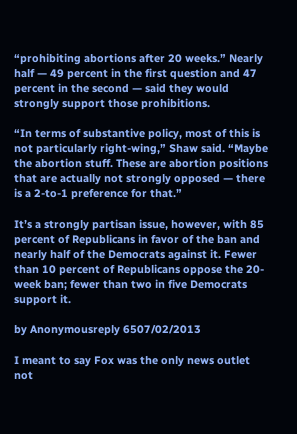“prohibiting abortions after 20 weeks.” Nearly half — 49 percent in the first question and 47 percent in the second — said they would strongly support those prohibitions.

“In terms of substantive policy, most of this is not particularly right-wing,” Shaw said. “Maybe the abortion stuff. These are abortion positions that are actually not strongly opposed — there is a 2-to-1 preference for that.”

It’s a strongly partisan issue, however, with 85 percent of Republicans in favor of the ban and nearly half of the Democrats against it. Fewer than 10 percent of Republicans oppose the 20-week ban; fewer than two in five Democrats support it.

by Anonymousreply 6507/02/2013

I meant to say Fox was the only news outlet not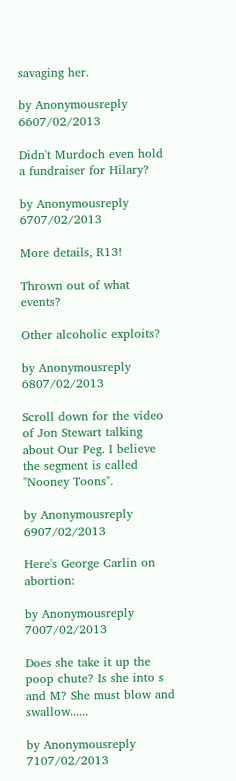savaging her.

by Anonymousreply 6607/02/2013

Didn't Murdoch even hold a fundraiser for Hilary?

by Anonymousreply 6707/02/2013

More details, R13!

Thrown out of what events?

Other alcoholic exploits?

by Anonymousreply 6807/02/2013

Scroll down for the video of Jon Stewart talking about Our Peg. I believe the segment is called "Nooney Toons".

by Anonymousreply 6907/02/2013

Here's George Carlin on abortion:

by Anonymousreply 7007/02/2013

Does she take it up the poop chute? Is she into s and M? She must blow and swallow......

by Anonymousreply 7107/02/2013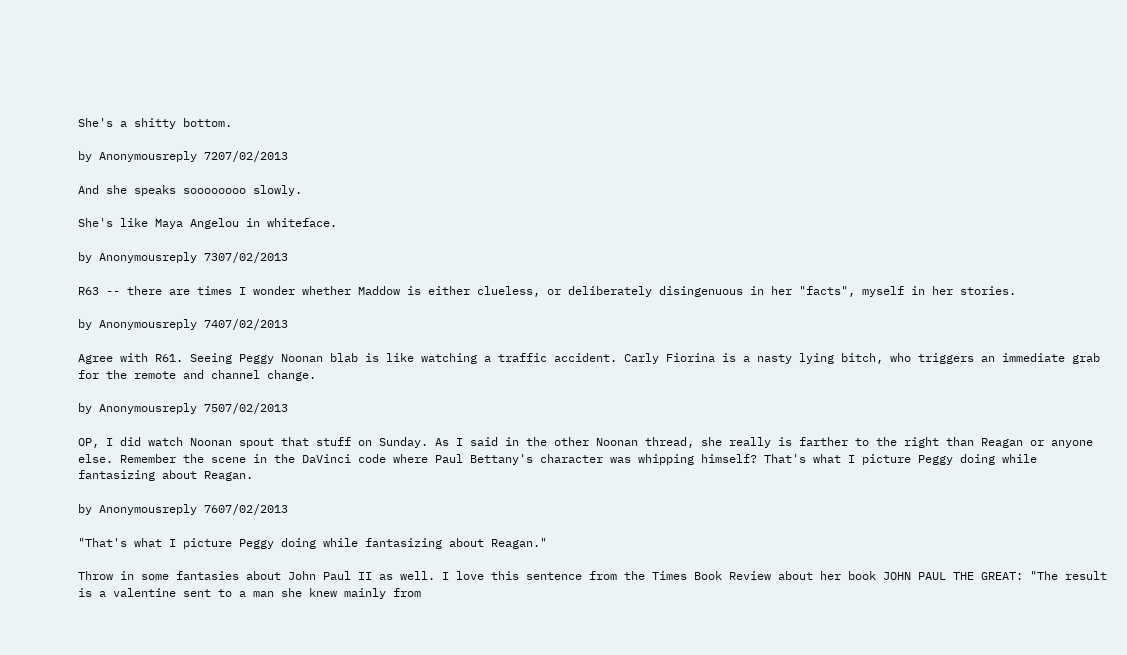She's a shitty bottom.

by Anonymousreply 7207/02/2013

And she speaks soooooooo slowly.

She's like Maya Angelou in whiteface.

by Anonymousreply 7307/02/2013

R63 -- there are times I wonder whether Maddow is either clueless, or deliberately disingenuous in her "facts", myself in her stories.

by Anonymousreply 7407/02/2013

Agree with R61. Seeing Peggy Noonan blab is like watching a traffic accident. Carly Fiorina is a nasty lying bitch, who triggers an immediate grab for the remote and channel change.

by Anonymousreply 7507/02/2013

OP, I did watch Noonan spout that stuff on Sunday. As I said in the other Noonan thread, she really is farther to the right than Reagan or anyone else. Remember the scene in the DaVinci code where Paul Bettany's character was whipping himself? That's what I picture Peggy doing while fantasizing about Reagan.

by Anonymousreply 7607/02/2013

"That's what I picture Peggy doing while fantasizing about Reagan."

Throw in some fantasies about John Paul II as well. I love this sentence from the Times Book Review about her book JOHN PAUL THE GREAT: "The result is a valentine sent to a man she knew mainly from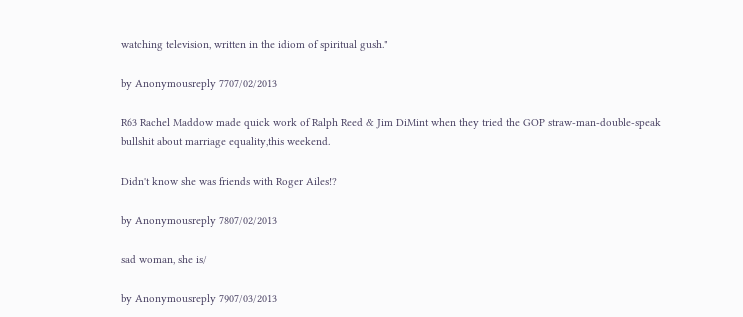watching television, written in the idiom of spiritual gush."

by Anonymousreply 7707/02/2013

R63 Rachel Maddow made quick work of Ralph Reed & Jim DiMint when they tried the GOP straw-man-double-speak bullshit about marriage equality,this weekend.

Didn't know she was friends with Roger Ailes!?

by Anonymousreply 7807/02/2013

sad woman, she is/

by Anonymousreply 7907/03/2013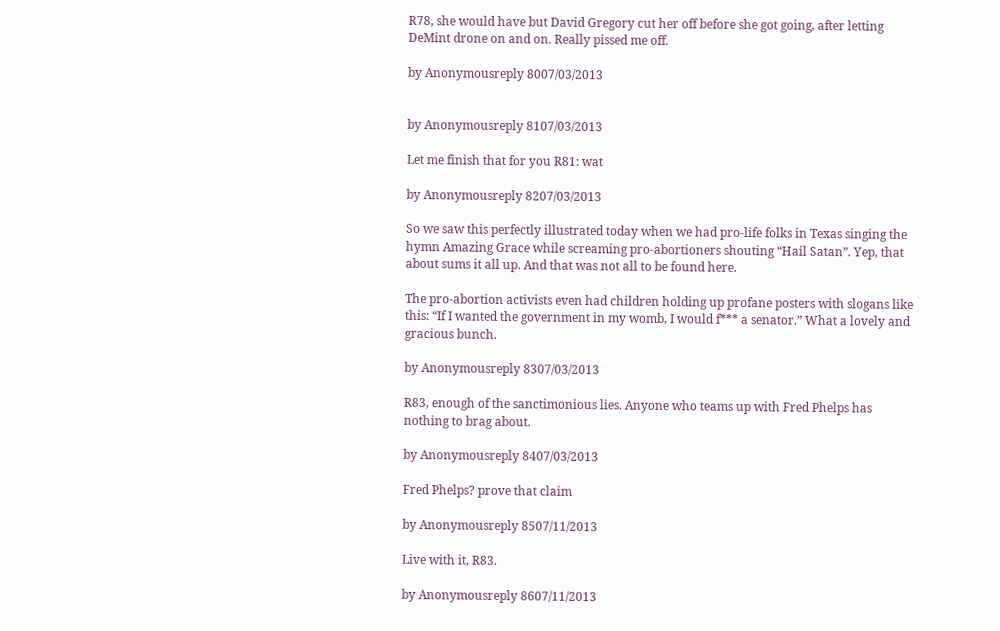R78, she would have but David Gregory cut her off before she got going, after letting DeMint drone on and on. Really pissed me off.

by Anonymousreply 8007/03/2013


by Anonymousreply 8107/03/2013

Let me finish that for you R81: wat

by Anonymousreply 8207/03/2013

So we saw this perfectly illustrated today when we had pro-life folks in Texas singing the hymn Amazing Grace while screaming pro-abortioners shouting “Hail Satan”. Yep, that about sums it all up. And that was not all to be found here.

The pro-abortion activists even had children holding up profane posters with slogans like this: “If I wanted the government in my womb, I would f*** a senator.” What a lovely and gracious bunch.

by Anonymousreply 8307/03/2013

R83, enough of the sanctimonious lies. Anyone who teams up with Fred Phelps has nothing to brag about.

by Anonymousreply 8407/03/2013

Fred Phelps? prove that claim

by Anonymousreply 8507/11/2013

Live with it, R83.

by Anonymousreply 8607/11/2013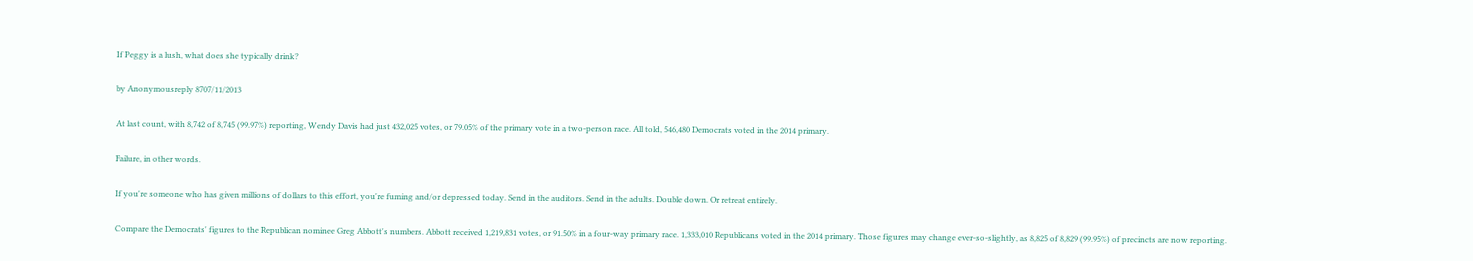If Peggy is a lush, what does she typically drink?

by Anonymousreply 8707/11/2013

At last count, with 8,742 of 8,745 (99.97%) reporting, Wendy Davis had just 432,025 votes, or 79.05% of the primary vote in a two-person race. All told, 546,480 Democrats voted in the 2014 primary.

Failure, in other words.

If you're someone who has given millions of dollars to this effort, you're fuming and/or depressed today. Send in the auditors. Send in the adults. Double down. Or retreat entirely.

Compare the Democrats' figures to the Republican nominee Greg Abbott's numbers. Abbott received 1,219,831 votes, or 91.50% in a four-way primary race. 1,333,010 Republicans voted in the 2014 primary. Those figures may change ever-so-slightly, as 8,825 of 8,829 (99.95%) of precincts are now reporting.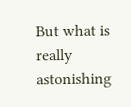But what is really astonishing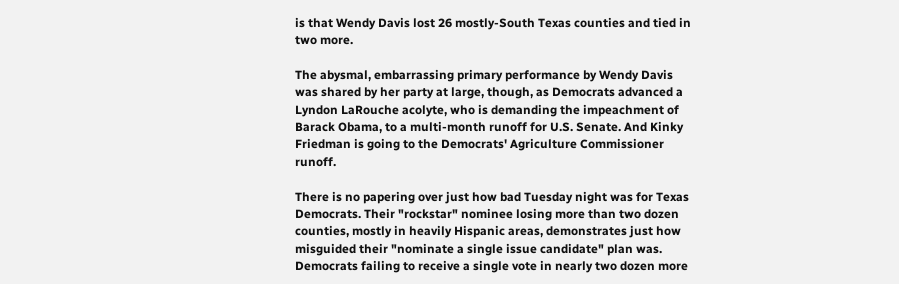is that Wendy Davis lost 26 mostly-South Texas counties and tied in two more.

The abysmal, embarrassing primary performance by Wendy Davis was shared by her party at large, though, as Democrats advanced a Lyndon LaRouche acolyte, who is demanding the impeachment of Barack Obama, to a multi-month runoff for U.S. Senate. And Kinky Friedman is going to the Democrats' Agriculture Commissioner runoff.

There is no papering over just how bad Tuesday night was for Texas Democrats. Their "rockstar" nominee losing more than two dozen counties, mostly in heavily Hispanic areas, demonstrates just how misguided their "nominate a single issue candidate" plan was. Democrats failing to receive a single vote in nearly two dozen more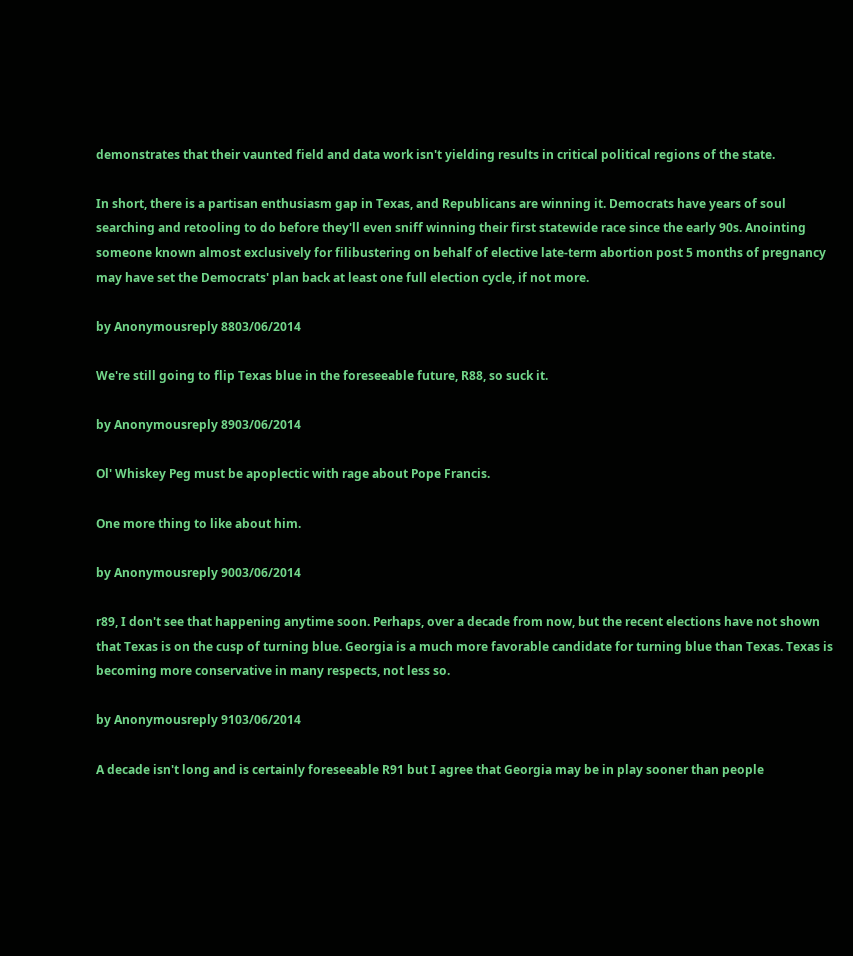demonstrates that their vaunted field and data work isn't yielding results in critical political regions of the state.

In short, there is a partisan enthusiasm gap in Texas, and Republicans are winning it. Democrats have years of soul searching and retooling to do before they'll even sniff winning their first statewide race since the early 90s. Anointing someone known almost exclusively for filibustering on behalf of elective late-term abortion post 5 months of pregnancy may have set the Democrats' plan back at least one full election cycle, if not more.

by Anonymousreply 8803/06/2014

We're still going to flip Texas blue in the foreseeable future, R88, so suck it.

by Anonymousreply 8903/06/2014

Ol' Whiskey Peg must be apoplectic with rage about Pope Francis.

One more thing to like about him.

by Anonymousreply 9003/06/2014

r89, I don't see that happening anytime soon. Perhaps, over a decade from now, but the recent elections have not shown that Texas is on the cusp of turning blue. Georgia is a much more favorable candidate for turning blue than Texas. Texas is becoming more conservative in many respects, not less so.

by Anonymousreply 9103/06/2014

A decade isn't long and is certainly foreseeable R91 but I agree that Georgia may be in play sooner than people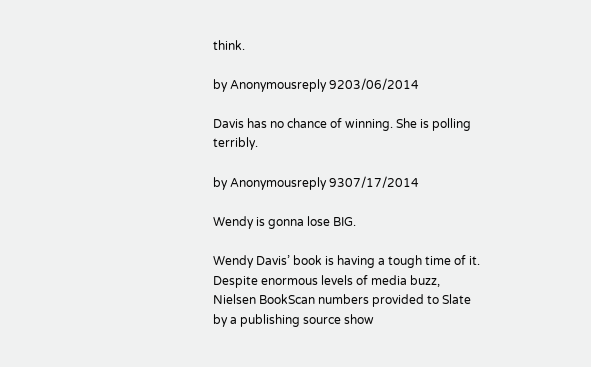think.

by Anonymousreply 9203/06/2014

Davis has no chance of winning. She is polling terribly.

by Anonymousreply 9307/17/2014

Wendy is gonna lose BIG.

Wendy Davis’ book is having a tough time of it. Despite enormous levels of media buzz, Nielsen BookScan numbers provided to Slate by a publishing source show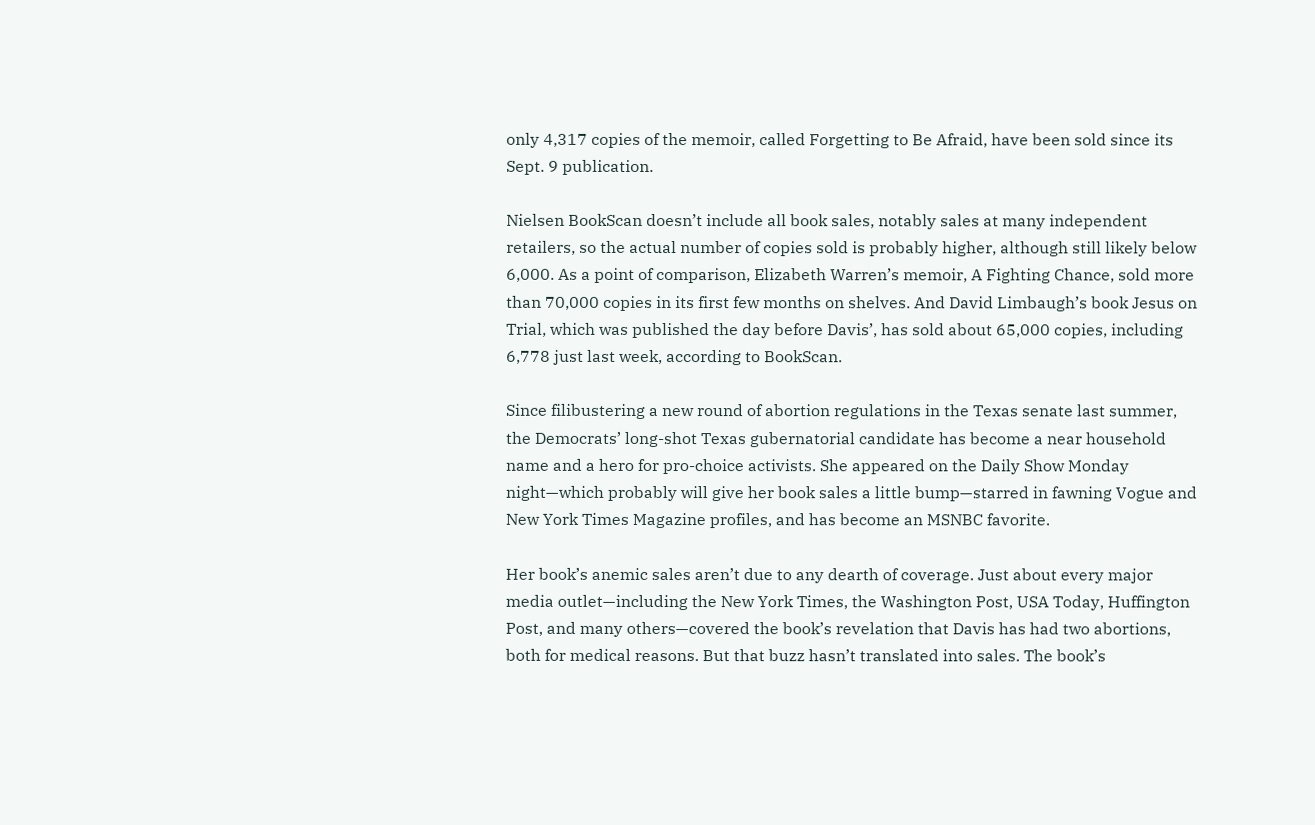only 4,317 copies of the memoir, called Forgetting to Be Afraid, have been sold since its Sept. 9 publication.

Nielsen BookScan doesn’t include all book sales, notably sales at many independent retailers, so the actual number of copies sold is probably higher, although still likely below 6,000. As a point of comparison, Elizabeth Warren’s memoir, A Fighting Chance, sold more than 70,000 copies in its first few months on shelves. And David Limbaugh’s book Jesus on Trial, which was published the day before Davis’, has sold about 65,000 copies, including 6,778 just last week, according to BookScan.

Since filibustering a new round of abortion regulations in the Texas senate last summer, the Democrats’ long-shot Texas gubernatorial candidate has become a near household name and a hero for pro-choice activists. She appeared on the Daily Show Monday night—which probably will give her book sales a little bump—starred in fawning Vogue and New York Times Magazine profiles, and has become an MSNBC favorite.

Her book’s anemic sales aren’t due to any dearth of coverage. Just about every major media outlet—including the New York Times, the Washington Post, USA Today, Huffington Post, and many others—covered the book’s revelation that Davis has had two abortions, both for medical reasons. But that buzz hasn’t translated into sales. The book’s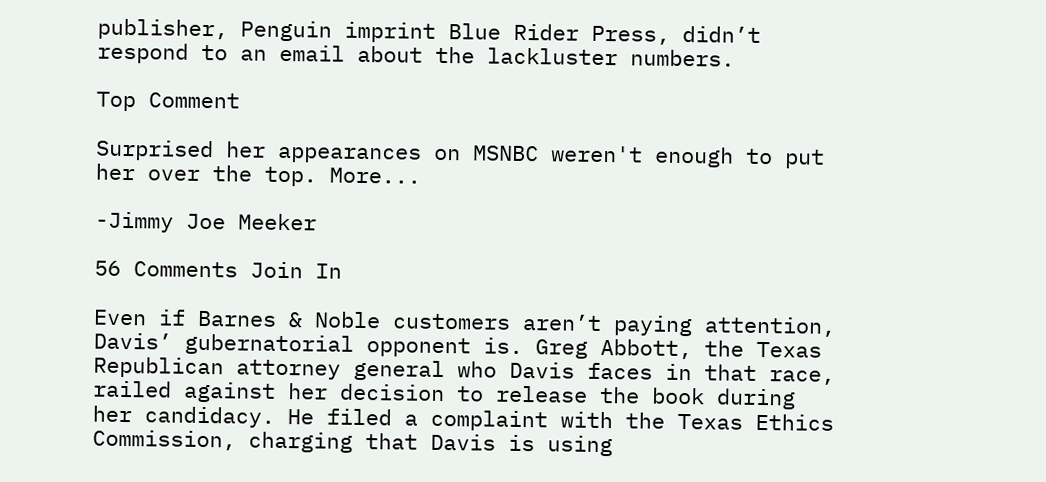publisher, Penguin imprint Blue Rider Press, didn’t respond to an email about the lackluster numbers.

Top Comment

Surprised her appearances on MSNBC weren't enough to put her over the top. More...

-Jimmy Joe Meeker

56 Comments Join In

Even if Barnes & Noble customers aren’t paying attention, Davis’ gubernatorial opponent is. Greg Abbott, the Texas Republican attorney general who Davis faces in that race, railed against her decision to release the book during her candidacy. He filed a complaint with the Texas Ethics Commission, charging that Davis is using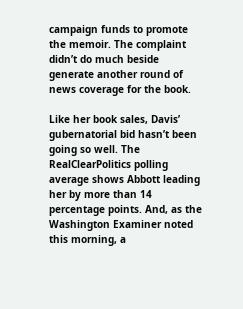campaign funds to promote the memoir. The complaint didn’t do much beside generate another round of news coverage for the book.

Like her book sales, Davis’ gubernatorial bid hasn’t been going so well. The RealClearPolitics polling average shows Abbott leading her by more than 14 percentage points. And, as the Washington Examiner noted this morning, a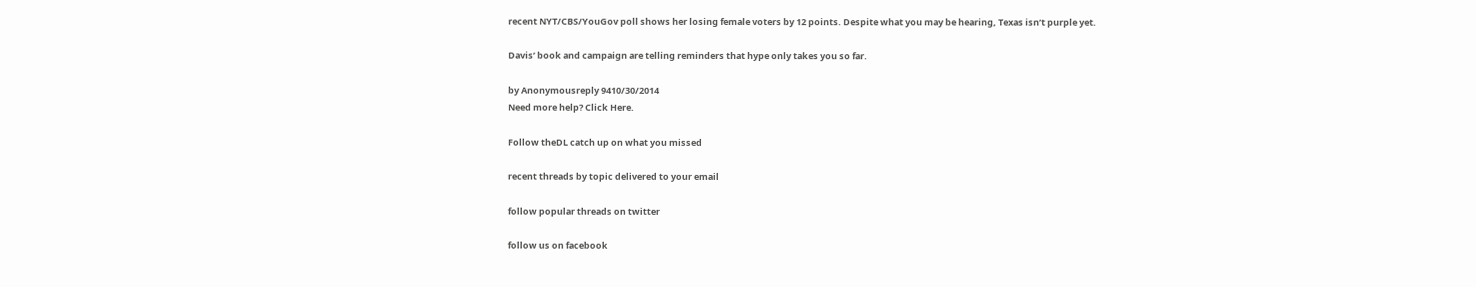recent NYT/CBS/YouGov poll shows her losing female voters by 12 points. Despite what you may be hearing, Texas isn’t purple yet.

Davis’ book and campaign are telling reminders that hype only takes you so far.

by Anonymousreply 9410/30/2014
Need more help? Click Here.

Follow theDL catch up on what you missed

recent threads by topic delivered to your email

follow popular threads on twitter

follow us on facebook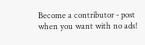Become a contributor - post when you want with no ads!